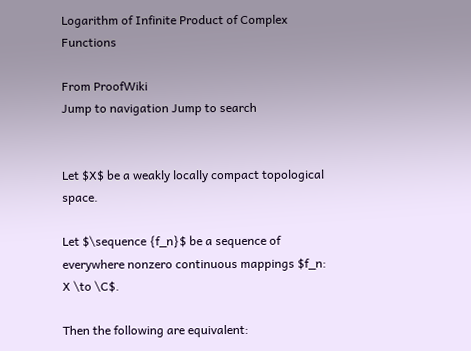Logarithm of Infinite Product of Complex Functions

From ProofWiki
Jump to navigation Jump to search


Let $X$ be a weakly locally compact topological space.

Let $\sequence {f_n}$ be a sequence of everywhere nonzero continuous mappings $f_n: X \to \C$.

Then the following are equivalent: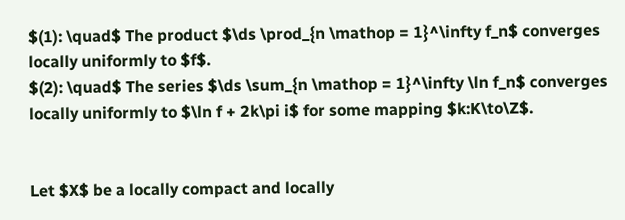$(1): \quad$ The product $\ds \prod_{n \mathop = 1}^\infty f_n$ converges locally uniformly to $f$.
$(2): \quad$ The series $\ds \sum_{n \mathop = 1}^\infty \ln f_n$ converges locally uniformly to $\ln f + 2k\pi i$ for some mapping $k:K\to\Z$.


Let $X$ be a locally compact and locally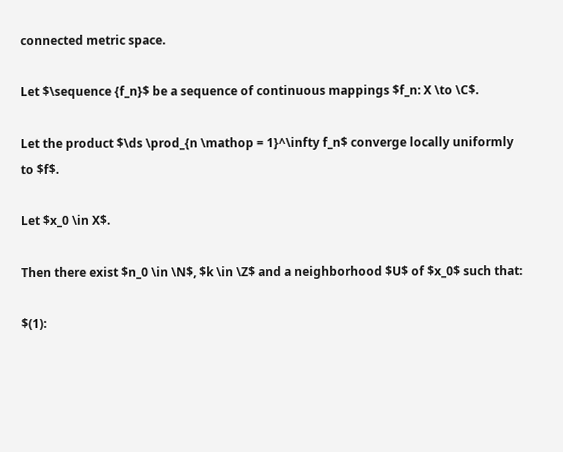connected metric space.

Let $\sequence {f_n}$ be a sequence of continuous mappings $f_n: X \to \C$.

Let the product $\ds \prod_{n \mathop = 1}^\infty f_n$ converge locally uniformly to $f$.

Let $x_0 \in X$.

Then there exist $n_0 \in \N$, $k \in \Z$ and a neighborhood $U$ of $x_0$ such that:

$(1):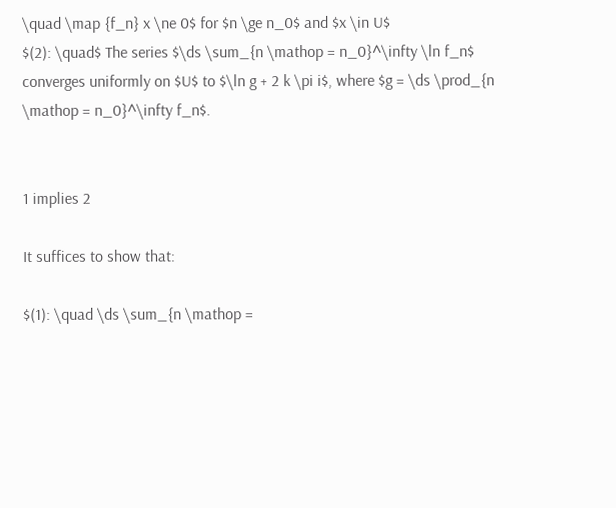\quad \map {f_n} x \ne 0$ for $n \ge n_0$ and $x \in U$
$(2): \quad$ The series $\ds \sum_{n \mathop = n_0}^\infty \ln f_n$ converges uniformly on $U$ to $\ln g + 2 k \pi i$, where $g = \ds \prod_{n \mathop = n_0}^\infty f_n$.


1 implies 2

It suffices to show that:

$(1): \quad \ds \sum_{n \mathop =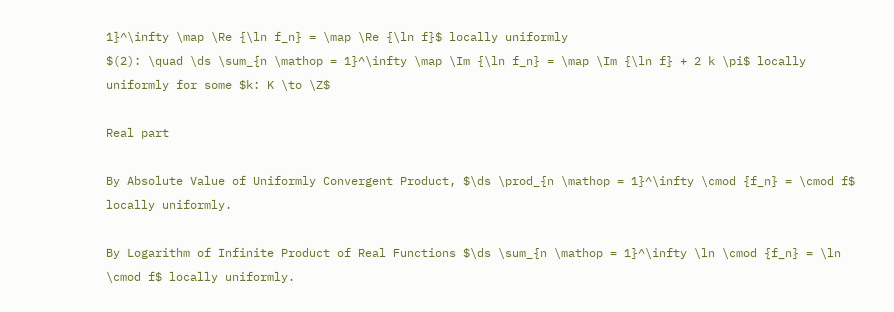1}^\infty \map \Re {\ln f_n} = \map \Re {\ln f}$ locally uniformly
$(2): \quad \ds \sum_{n \mathop = 1}^\infty \map \Im {\ln f_n} = \map \Im {\ln f} + 2 k \pi$ locally uniformly for some $k: K \to \Z$

Real part

By Absolute Value of Uniformly Convergent Product, $\ds \prod_{n \mathop = 1}^\infty \cmod {f_n} = \cmod f$ locally uniformly.

By Logarithm of Infinite Product of Real Functions $\ds \sum_{n \mathop = 1}^\infty \ln \cmod {f_n} = \ln \cmod f$ locally uniformly.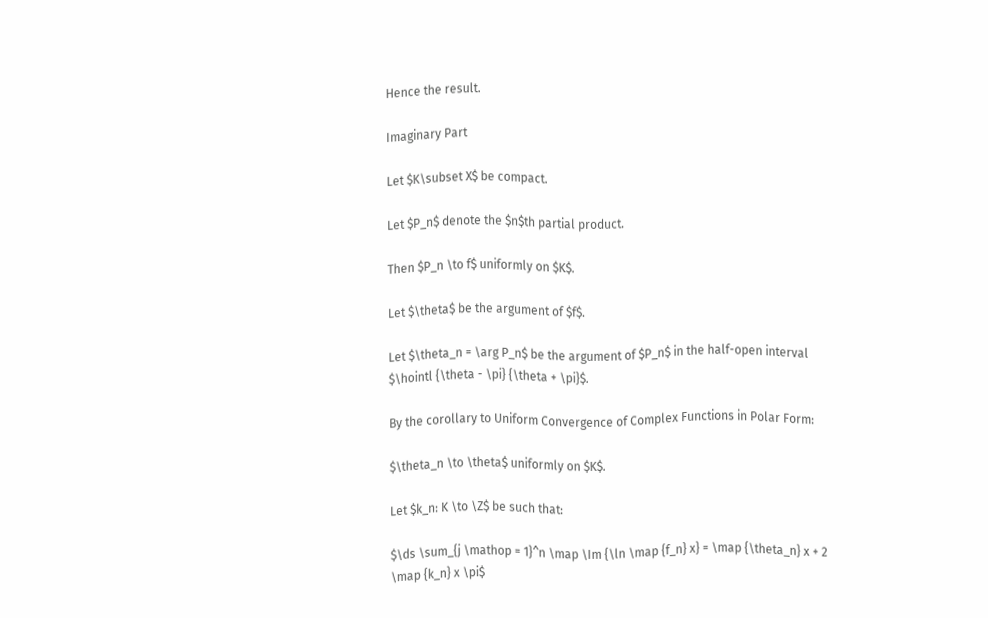Hence the result.

Imaginary Part

Let $K\subset X$ be compact.

Let $P_n$ denote the $n$th partial product.

Then $P_n \to f$ uniformly on $K$.

Let $\theta$ be the argument of $f$.

Let $\theta_n = \arg P_n$ be the argument of $P_n$ in the half-open interval $\hointl {\theta - \pi} {\theta + \pi}$.

By the corollary to Uniform Convergence of Complex Functions in Polar Form:

$\theta_n \to \theta$ uniformly on $K$.

Let $k_n: K \to \Z$ be such that:

$\ds \sum_{j \mathop = 1}^n \map \Im {\ln \map {f_n} x} = \map {\theta_n} x + 2 \map {k_n} x \pi$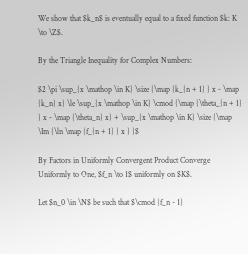We show that $k_n$ is eventually equal to a fixed function $k: K \to \Z$.

By the Triangle Inequality for Complex Numbers:

$2 \pi \sup_{x \mathop \in K} \size {\map {k_{n + 1} } x - \map {k_n} x} \le \sup_{x \mathop \in K} \cmod {\map {\theta_{n + 1} } x - \map {\theta_n} x} + \sup_{x \mathop \in K} \size {\map \Im {\ln \map {f_{n + 1} } x } }$

By Factors in Uniformly Convergent Product Converge Uniformly to One, $f_n \to 1$ uniformly on $K$.

Let $n_0 \in \N$ be such that $\cmod {f_n - 1}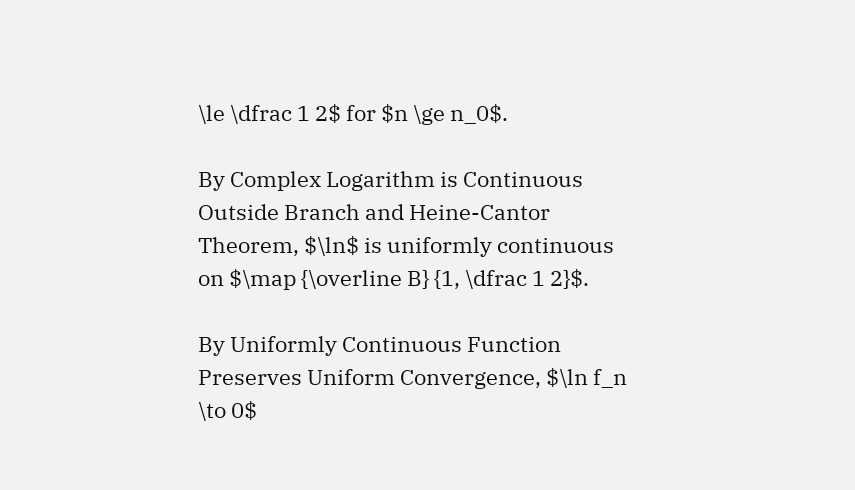\le \dfrac 1 2$ for $n \ge n_0$.

By Complex Logarithm is Continuous Outside Branch and Heine-Cantor Theorem, $\ln$ is uniformly continuous on $\map {\overline B} {1, \dfrac 1 2}$.

By Uniformly Continuous Function Preserves Uniform Convergence, $\ln f_n \to 0$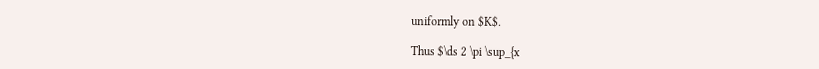uniformly on $K$.

Thus $\ds 2 \pi \sup_{x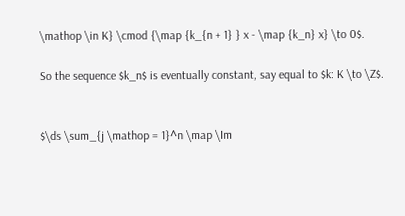\mathop \in K} \cmod {\map {k_{n + 1} } x - \map {k_n} x} \to 0$.

So the sequence $k_n$ is eventually constant, say equal to $k: K \to \Z$.


$\ds \sum_{j \mathop = 1}^n \map \Im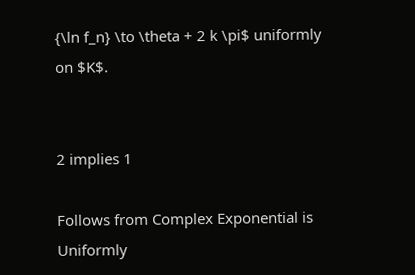{\ln f_n} \to \theta + 2 k \pi$ uniformly on $K$.


2 implies 1

Follows from Complex Exponential is Uniformly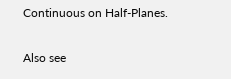Continuous on Half-Planes.

Also see